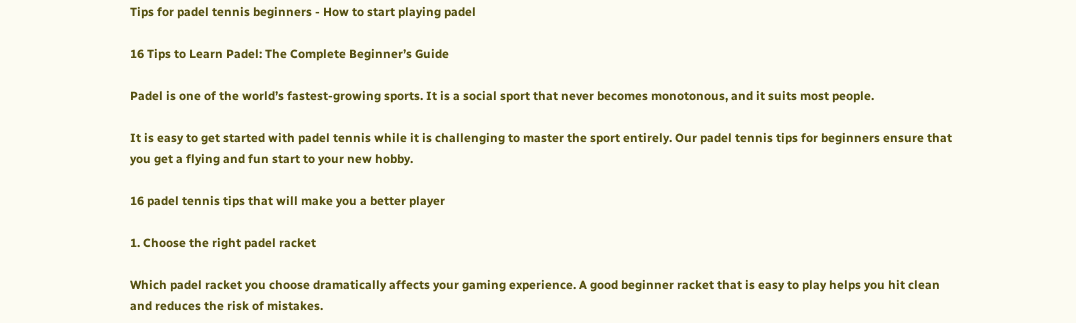Tips for padel tennis beginners - How to start playing padel

16 Tips to Learn Padel: The Complete Beginner’s Guide

Padel is one of the world’s fastest-growing sports. It is a social sport that never becomes monotonous, and it suits most people.

It is easy to get started with padel tennis while it is challenging to master the sport entirely. Our padel tennis tips for beginners ensure that you get a flying and fun start to your new hobby.

16 padel tennis tips that will make you a better player

1. Choose the right padel racket

Which padel racket you choose dramatically affects your gaming experience. A good beginner racket that is easy to play helps you hit clean and reduces the risk of mistakes.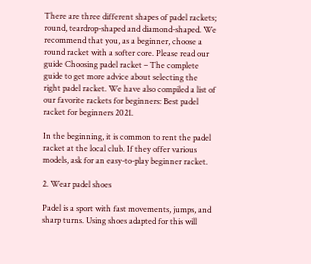There are three different shapes of padel rackets; round, teardrop-shaped and diamond-shaped. We recommend that you, as a beginner, choose a round racket with a softer core. Please read our guide Choosing padel racket – The complete guide to get more advice about selecting the right padel racket. We have also compiled a list of our favorite rackets for beginners: Best padel racket for beginners 2021.

In the beginning, it is common to rent the padel racket at the local club. If they offer various models, ask for an easy-to-play beginner racket.

2. Wear padel shoes

Padel is a sport with fast movements, jumps, and sharp turns. Using shoes adapted for this will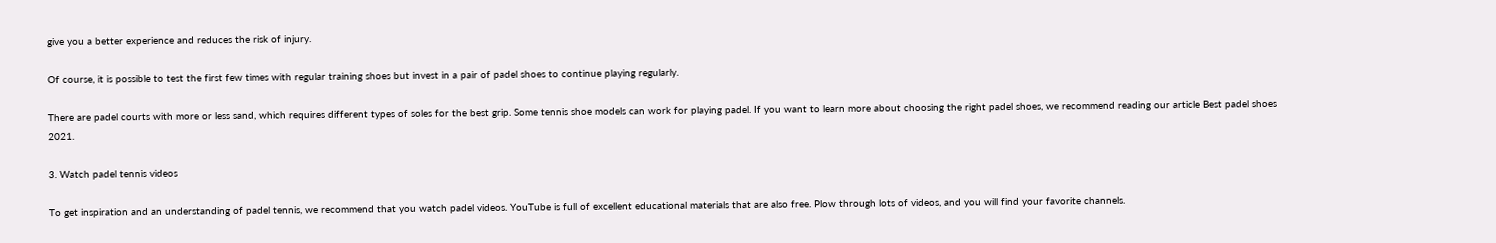give you a better experience and reduces the risk of injury.

Of course, it is possible to test the first few times with regular training shoes but invest in a pair of padel shoes to continue playing regularly.

There are padel courts with more or less sand, which requires different types of soles for the best grip. Some tennis shoe models can work for playing padel. If you want to learn more about choosing the right padel shoes, we recommend reading our article Best padel shoes 2021.

3. Watch padel tennis videos

To get inspiration and an understanding of padel tennis, we recommend that you watch padel videos. YouTube is full of excellent educational materials that are also free. Plow through lots of videos, and you will find your favorite channels.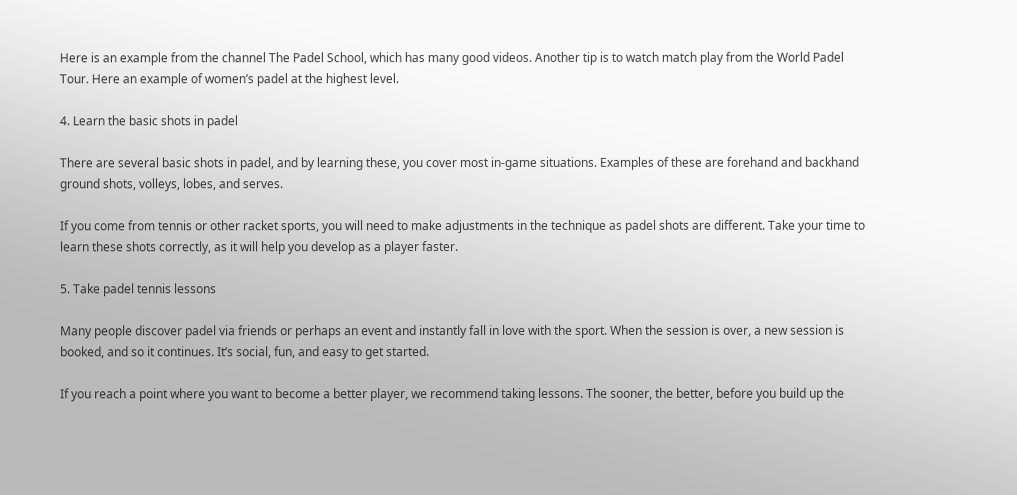Here is an example from the channel The Padel School, which has many good videos. Another tip is to watch match play from the World Padel Tour. Here an example of women’s padel at the highest level.

4. Learn the basic shots in padel

There are several basic shots in padel, and by learning these, you cover most in-game situations. Examples of these are forehand and backhand ground shots, volleys, lobes, and serves.

If you come from tennis or other racket sports, you will need to make adjustments in the technique as padel shots are different. Take your time to learn these shots correctly, as it will help you develop as a player faster.

5. Take padel tennis lessons

Many people discover padel via friends or perhaps an event and instantly fall in love with the sport. When the session is over, a new session is booked, and so it continues. It’s social, fun, and easy to get started.

If you reach a point where you want to become a better player, we recommend taking lessons. The sooner, the better, before you build up the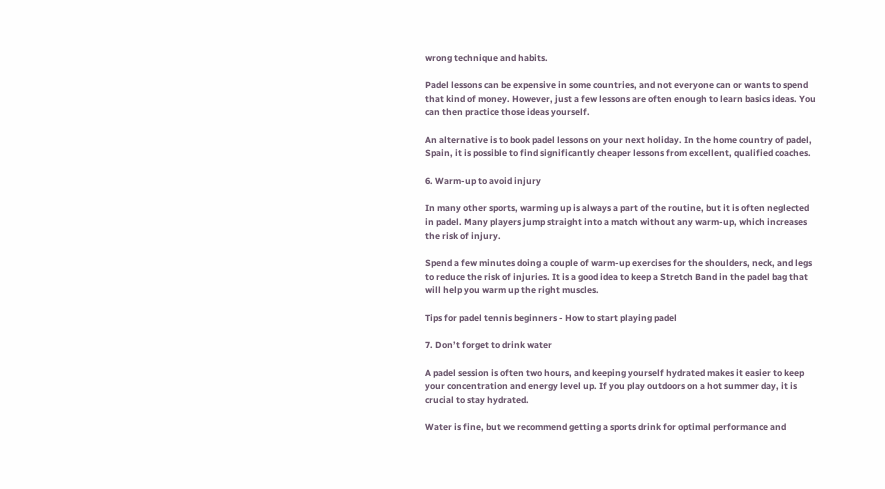wrong technique and habits.

Padel lessons can be expensive in some countries, and not everyone can or wants to spend that kind of money. However, just a few lessons are often enough to learn basics ideas. You can then practice those ideas yourself.

An alternative is to book padel lessons on your next holiday. In the home country of padel, Spain, it is possible to find significantly cheaper lessons from excellent, qualified coaches.

6. Warm-up to avoid injury

In many other sports, warming up is always a part of the routine, but it is often neglected in padel. Many players jump straight into a match without any warm-up, which increases the risk of injury.

Spend a few minutes doing a couple of warm-up exercises for the shoulders, neck, and legs to reduce the risk of injuries. It is a good idea to keep a Stretch Band in the padel bag that will help you warm up the right muscles.

Tips for padel tennis beginners - How to start playing padel

7. Don’t forget to drink water

A padel session is often two hours, and keeping yourself hydrated makes it easier to keep your concentration and energy level up. If you play outdoors on a hot summer day, it is crucial to stay hydrated.

Water is fine, but we recommend getting a sports drink for optimal performance and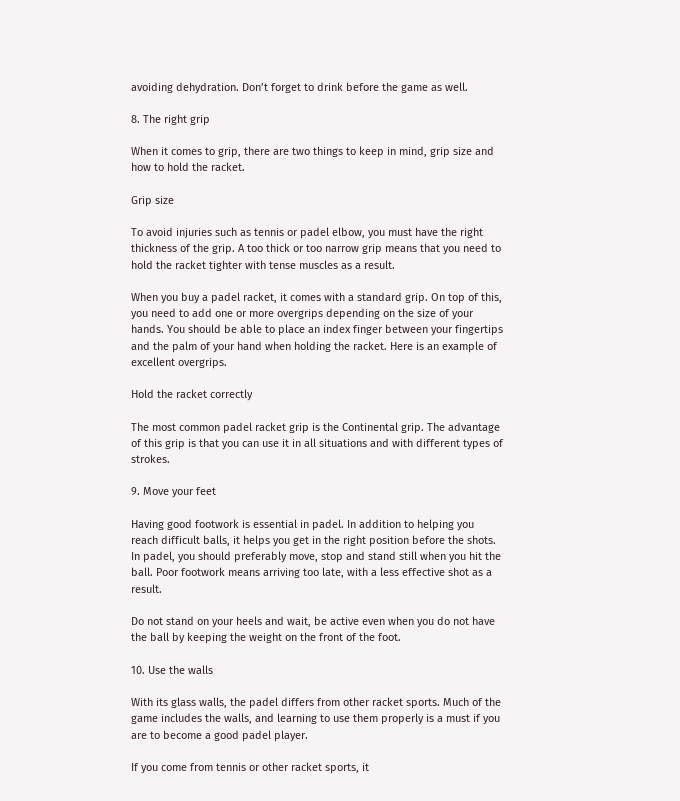avoiding dehydration. Don’t forget to drink before the game as well.

8. The right grip

When it comes to grip, there are two things to keep in mind, grip size and how to hold the racket.

Grip size

To avoid injuries such as tennis or padel elbow, you must have the right thickness of the grip. A too thick or too narrow grip means that you need to hold the racket tighter with tense muscles as a result.

When you buy a padel racket, it comes with a standard grip. On top of this, you need to add one or more overgrips depending on the size of your hands. You should be able to place an index finger between your fingertips and the palm of your hand when holding the racket. Here is an example of excellent overgrips.

Hold the racket correctly

The most common padel racket grip is the Continental grip. The advantage of this grip is that you can use it in all situations and with different types of strokes.

9. Move your feet

Having good footwork is essential in padel. In addition to helping you reach difficult balls, it helps you get in the right position before the shots. In padel, you should preferably move, stop and stand still when you hit the ball. Poor footwork means arriving too late, with a less effective shot as a result.

Do not stand on your heels and wait, be active even when you do not have the ball by keeping the weight on the front of the foot.

10. Use the walls

With its glass walls, the padel differs from other racket sports. Much of the game includes the walls, and learning to use them properly is a must if you are to become a good padel player.

If you come from tennis or other racket sports, it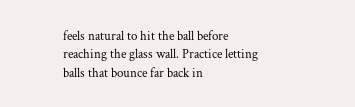feels natural to hit the ball before reaching the glass wall. Practice letting balls that bounce far back in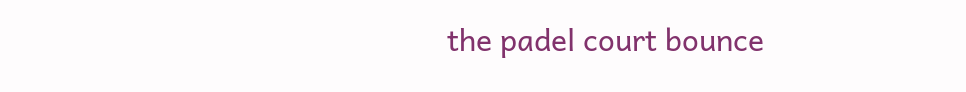the padel court bounce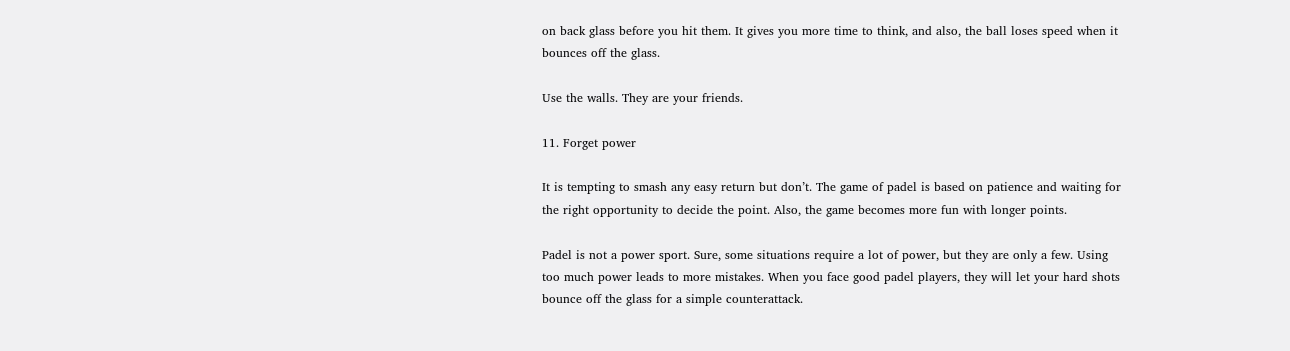on back glass before you hit them. It gives you more time to think, and also, the ball loses speed when it bounces off the glass.

Use the walls. They are your friends.

11. Forget power

It is tempting to smash any easy return but don’t. The game of padel is based on patience and waiting for the right opportunity to decide the point. Also, the game becomes more fun with longer points.

Padel is not a power sport. Sure, some situations require a lot of power, but they are only a few. Using too much power leads to more mistakes. When you face good padel players, they will let your hard shots bounce off the glass for a simple counterattack.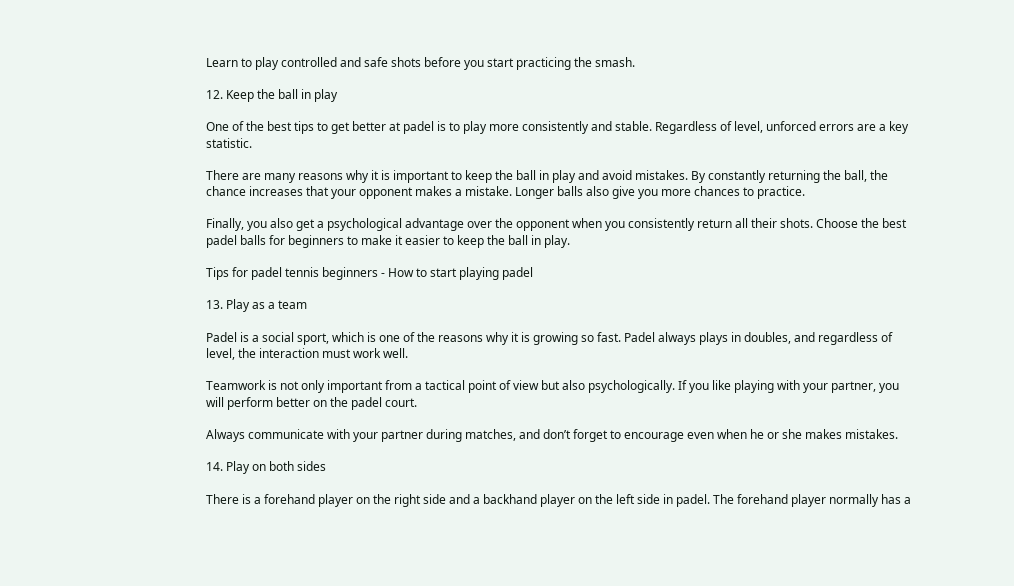Learn to play controlled and safe shots before you start practicing the smash.

12. Keep the ball in play

One of the best tips to get better at padel is to play more consistently and stable. Regardless of level, unforced errors are a key statistic.

There are many reasons why it is important to keep the ball in play and avoid mistakes. By constantly returning the ball, the chance increases that your opponent makes a mistake. Longer balls also give you more chances to practice.

Finally, you also get a psychological advantage over the opponent when you consistently return all their shots. Choose the best padel balls for beginners to make it easier to keep the ball in play.

Tips for padel tennis beginners - How to start playing padel

13. Play as a team

Padel is a social sport, which is one of the reasons why it is growing so fast. Padel always plays in doubles, and regardless of level, the interaction must work well.

Teamwork is not only important from a tactical point of view but also psychologically. If you like playing with your partner, you will perform better on the padel court.

Always communicate with your partner during matches, and don’t forget to encourage even when he or she makes mistakes.

14. Play on both sides

There is a forehand player on the right side and a backhand player on the left side in padel. The forehand player normally has a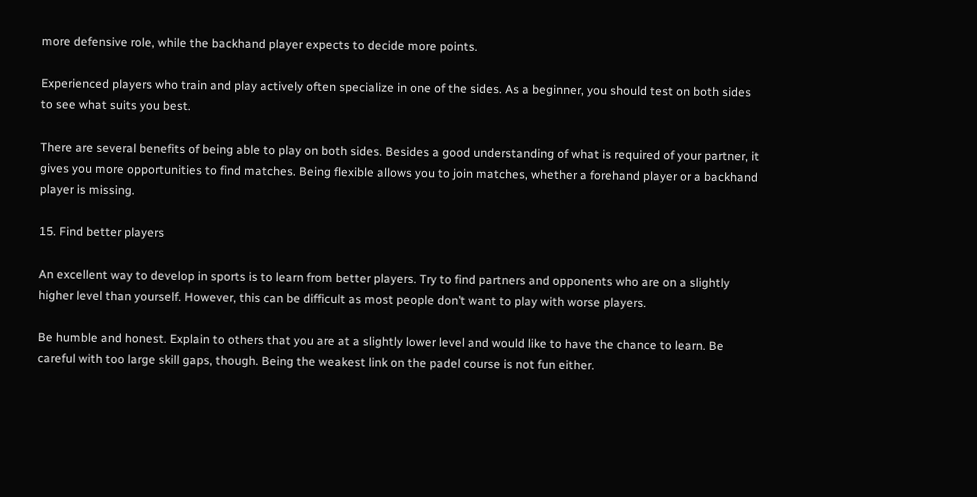more defensive role, while the backhand player expects to decide more points.

Experienced players who train and play actively often specialize in one of the sides. As a beginner, you should test on both sides to see what suits you best.

There are several benefits of being able to play on both sides. Besides a good understanding of what is required of your partner, it gives you more opportunities to find matches. Being flexible allows you to join matches, whether a forehand player or a backhand player is missing.

15. Find better players

An excellent way to develop in sports is to learn from better players. Try to find partners and opponents who are on a slightly higher level than yourself. However, this can be difficult as most people don’t want to play with worse players.

Be humble and honest. Explain to others that you are at a slightly lower level and would like to have the chance to learn. Be careful with too large skill gaps, though. Being the weakest link on the padel course is not fun either.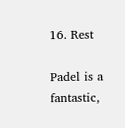16. Rest

Padel is a fantastic,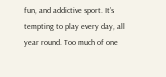fun, and addictive sport. It’s tempting to play every day, all year round. Too much of one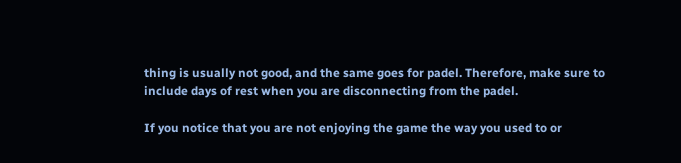thing is usually not good, and the same goes for padel. Therefore, make sure to include days of rest when you are disconnecting from the padel.

If you notice that you are not enjoying the game the way you used to or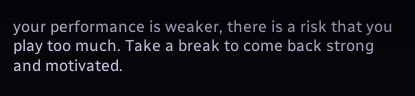your performance is weaker, there is a risk that you play too much. Take a break to come back strong and motivated.